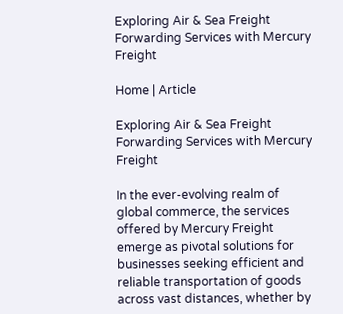Exploring Air & Sea Freight Forwarding Services with Mercury Freight

Home | Article

Exploring Air & Sea Freight Forwarding Services with Mercury Freight

In the ever-evolving realm of global commerce, the services offered by Mercury Freight emerge as pivotal solutions for businesses seeking efficient and reliable transportation of goods across vast distances, whether by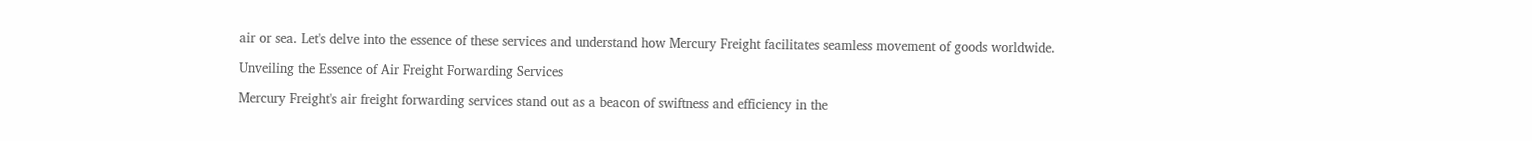air or sea. Let's delve into the essence of these services and understand how Mercury Freight facilitates seamless movement of goods worldwide.

Unveiling the Essence of Air Freight Forwarding Services

Mercury Freight's air freight forwarding services stand out as a beacon of swiftness and efficiency in the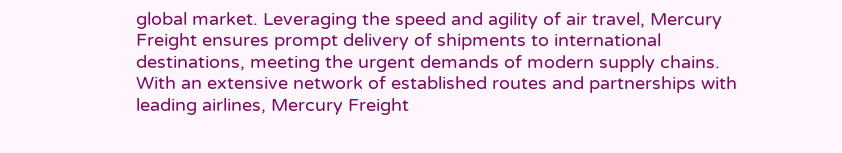global market. Leveraging the speed and agility of air travel, Mercury Freight ensures prompt delivery of shipments to international destinations, meeting the urgent demands of modern supply chains. With an extensive network of established routes and partnerships with leading airlines, Mercury Freight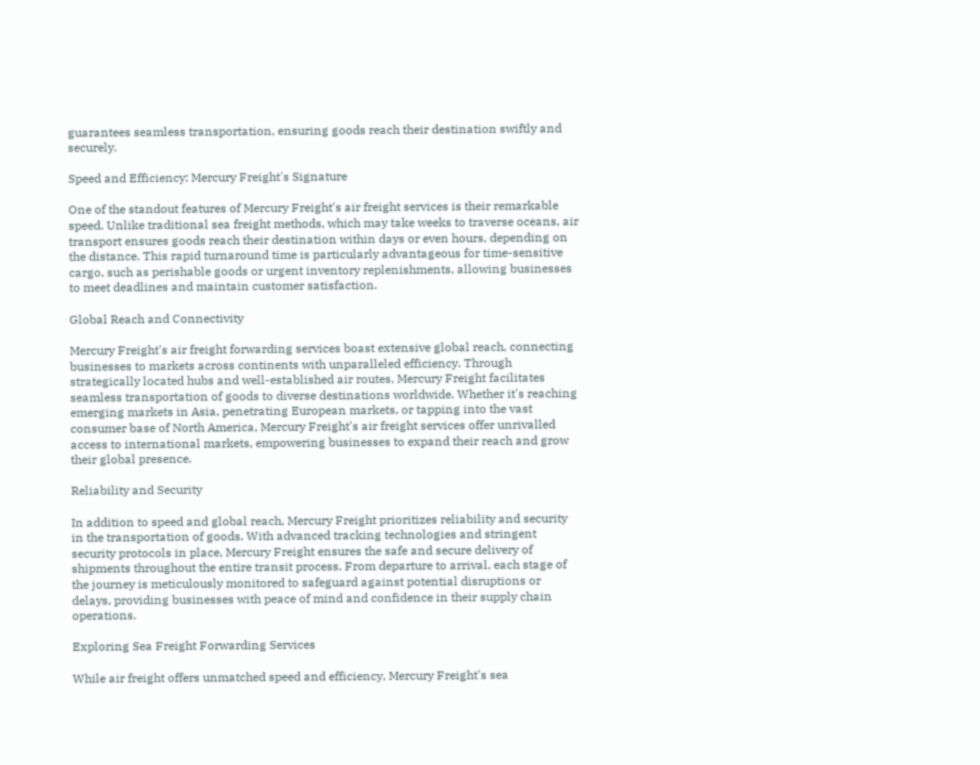guarantees seamless transportation, ensuring goods reach their destination swiftly and securely.

Speed and Efficiency: Mercury Freight's Signature

One of the standout features of Mercury Freight's air freight services is their remarkable speed. Unlike traditional sea freight methods, which may take weeks to traverse oceans, air transport ensures goods reach their destination within days or even hours, depending on the distance. This rapid turnaround time is particularly advantageous for time-sensitive cargo, such as perishable goods or urgent inventory replenishments, allowing businesses to meet deadlines and maintain customer satisfaction.

Global Reach and Connectivity

Mercury Freight's air freight forwarding services boast extensive global reach, connecting businesses to markets across continents with unparalleled efficiency. Through strategically located hubs and well-established air routes, Mercury Freight facilitates seamless transportation of goods to diverse destinations worldwide. Whether it's reaching emerging markets in Asia, penetrating European markets, or tapping into the vast consumer base of North America, Mercury Freight's air freight services offer unrivalled access to international markets, empowering businesses to expand their reach and grow their global presence.

Reliability and Security

In addition to speed and global reach, Mercury Freight prioritizes reliability and security in the transportation of goods. With advanced tracking technologies and stringent security protocols in place, Mercury Freight ensures the safe and secure delivery of shipments throughout the entire transit process. From departure to arrival, each stage of the journey is meticulously monitored to safeguard against potential disruptions or delays, providing businesses with peace of mind and confidence in their supply chain operations.

Exploring Sea Freight Forwarding Services

While air freight offers unmatched speed and efficiency, Mercury Freight's sea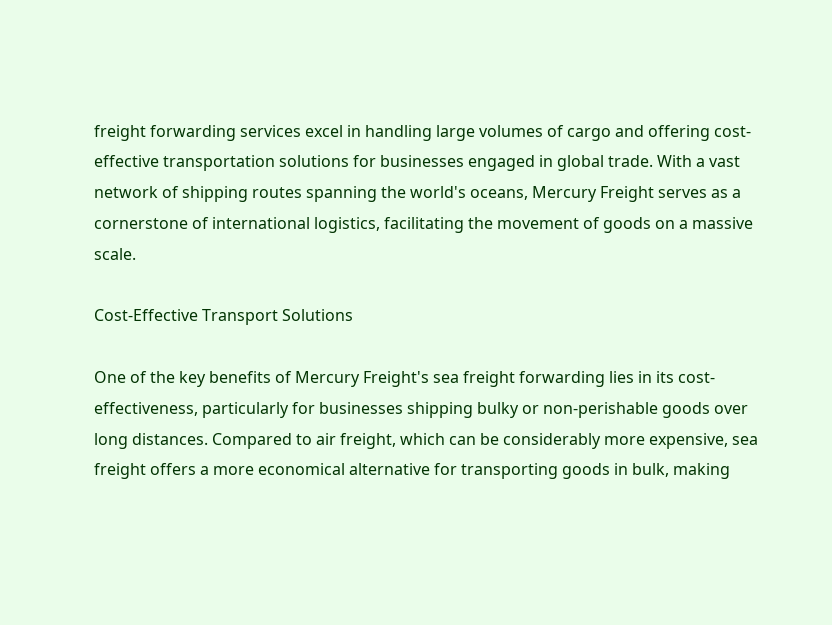freight forwarding services excel in handling large volumes of cargo and offering cost-effective transportation solutions for businesses engaged in global trade. With a vast network of shipping routes spanning the world's oceans, Mercury Freight serves as a cornerstone of international logistics, facilitating the movement of goods on a massive scale.

Cost-Effective Transport Solutions

One of the key benefits of Mercury Freight's sea freight forwarding lies in its cost-effectiveness, particularly for businesses shipping bulky or non-perishable goods over long distances. Compared to air freight, which can be considerably more expensive, sea freight offers a more economical alternative for transporting goods in bulk, making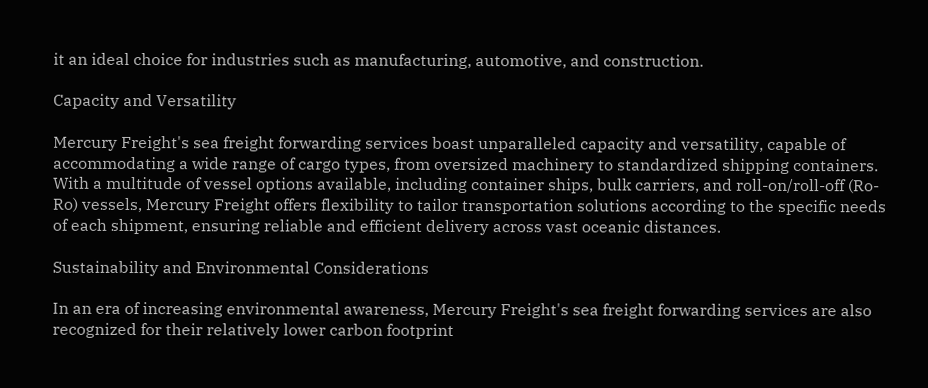it an ideal choice for industries such as manufacturing, automotive, and construction.

Capacity and Versatility

Mercury Freight's sea freight forwarding services boast unparalleled capacity and versatility, capable of accommodating a wide range of cargo types, from oversized machinery to standardized shipping containers. With a multitude of vessel options available, including container ships, bulk carriers, and roll-on/roll-off (Ro-Ro) vessels, Mercury Freight offers flexibility to tailor transportation solutions according to the specific needs of each shipment, ensuring reliable and efficient delivery across vast oceanic distances.

Sustainability and Environmental Considerations

In an era of increasing environmental awareness, Mercury Freight's sea freight forwarding services are also recognized for their relatively lower carbon footprint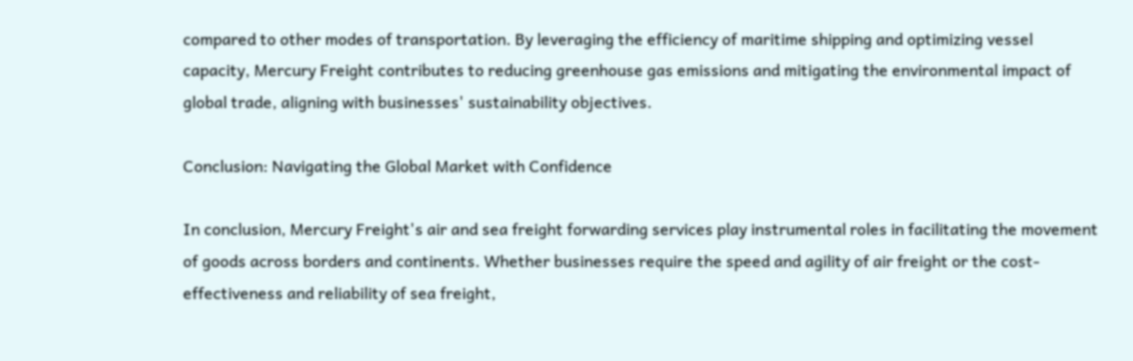compared to other modes of transportation. By leveraging the efficiency of maritime shipping and optimizing vessel capacity, Mercury Freight contributes to reducing greenhouse gas emissions and mitigating the environmental impact of global trade, aligning with businesses' sustainability objectives.

Conclusion: Navigating the Global Market with Confidence

In conclusion, Mercury Freight's air and sea freight forwarding services play instrumental roles in facilitating the movement of goods across borders and continents. Whether businesses require the speed and agility of air freight or the cost-effectiveness and reliability of sea freight,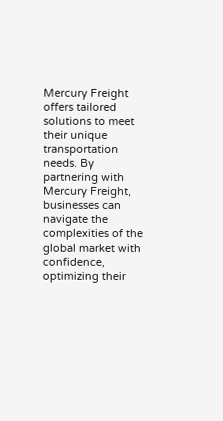Mercury Freight offers tailored solutions to meet their unique transportation needs. By partnering with Mercury Freight, businesses can navigate the complexities of the global market with confidence, optimizing their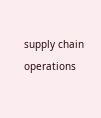supply chain operations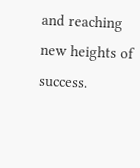and reaching new heights of success.